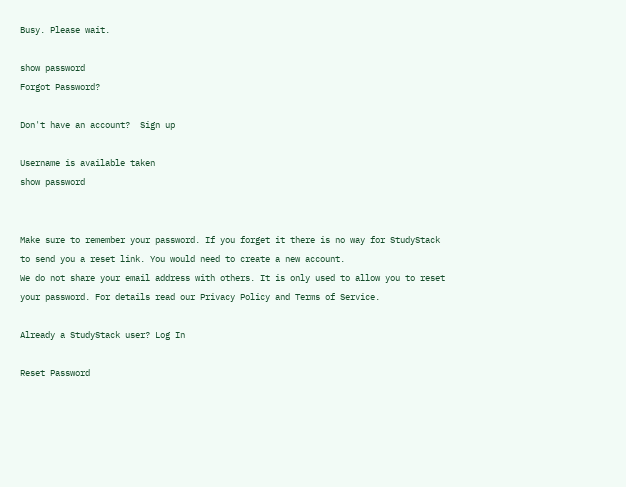Busy. Please wait.

show password
Forgot Password?

Don't have an account?  Sign up

Username is available taken
show password


Make sure to remember your password. If you forget it there is no way for StudyStack to send you a reset link. You would need to create a new account.
We do not share your email address with others. It is only used to allow you to reset your password. For details read our Privacy Policy and Terms of Service.

Already a StudyStack user? Log In

Reset Password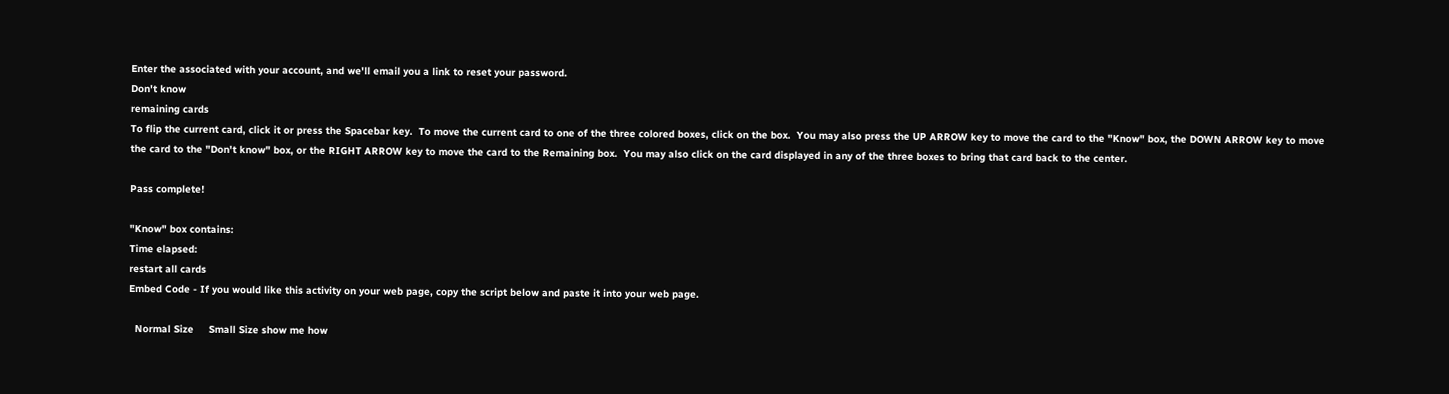Enter the associated with your account, and we'll email you a link to reset your password.
Don't know
remaining cards
To flip the current card, click it or press the Spacebar key.  To move the current card to one of the three colored boxes, click on the box.  You may also press the UP ARROW key to move the card to the "Know" box, the DOWN ARROW key to move the card to the "Don't know" box, or the RIGHT ARROW key to move the card to the Remaining box.  You may also click on the card displayed in any of the three boxes to bring that card back to the center.

Pass complete!

"Know" box contains:
Time elapsed:
restart all cards
Embed Code - If you would like this activity on your web page, copy the script below and paste it into your web page.

  Normal Size     Small Size show me how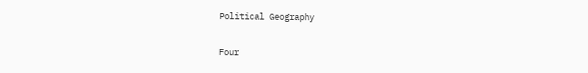Political Geography

Four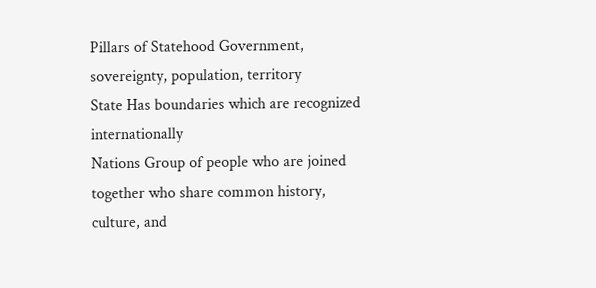Pillars of Statehood Government, sovereignty, population, territory
State Has boundaries which are recognized internationally
Nations Group of people who are joined together who share common history, culture, and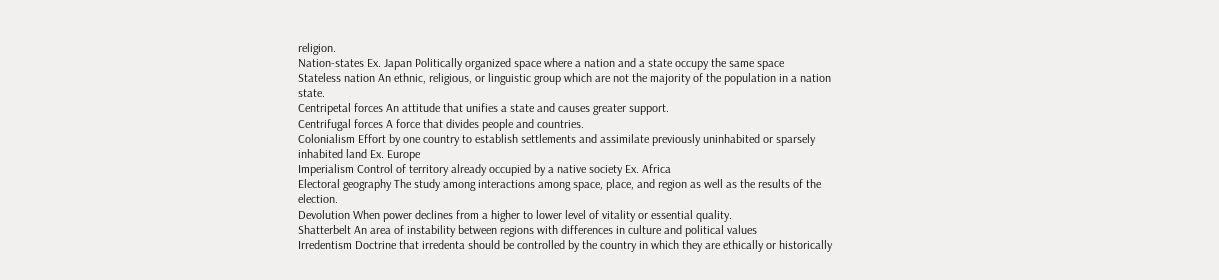religion.
Nation-states Ex. Japan Politically organized space where a nation and a state occupy the same space
Stateless nation An ethnic, religious, or linguistic group which are not the majority of the population in a nation state.
Centripetal forces An attitude that unifies a state and causes greater support.
Centrifugal forces A force that divides people and countries.
Colonialism Effort by one country to establish settlements and assimilate previously uninhabited or sparsely inhabited land Ex. Europe
Imperialism Control of territory already occupied by a native society Ex. Africa
Electoral geography The study among interactions among space, place, and region as well as the results of the election.
Devolution When power declines from a higher to lower level of vitality or essential quality.
Shatterbelt An area of instability between regions with differences in culture and political values
Irredentism Doctrine that irredenta should be controlled by the country in which they are ethically or historically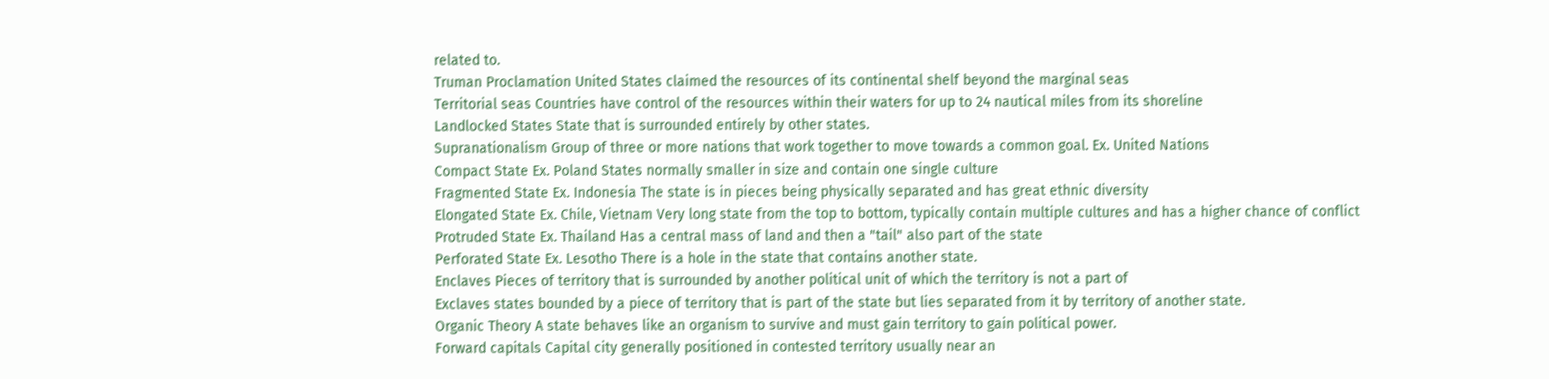related to.
Truman Proclamation United States claimed the resources of its continental shelf beyond the marginal seas
Territorial seas Countries have control of the resources within their waters for up to 24 nautical miles from its shoreline
Landlocked States State that is surrounded entirely by other states.
Supranationalism Group of three or more nations that work together to move towards a common goal. Ex. United Nations
Compact State Ex. Poland States normally smaller in size and contain one single culture
Fragmented State Ex. Indonesia The state is in pieces being physically separated and has great ethnic diversity
Elongated State Ex. Chile, Vietnam Very long state from the top to bottom, typically contain multiple cultures and has a higher chance of conflict
Protruded State Ex. Thailand Has a central mass of land and then a "tail" also part of the state
Perforated State Ex. Lesotho There is a hole in the state that contains another state.
Enclaves Pieces of territory that is surrounded by another political unit of which the territory is not a part of
Exclaves states bounded by a piece of territory that is part of the state but lies separated from it by territory of another state.
Organic Theory A state behaves like an organism to survive and must gain territory to gain political power.
Forward capitals Capital city generally positioned in contested territory usually near an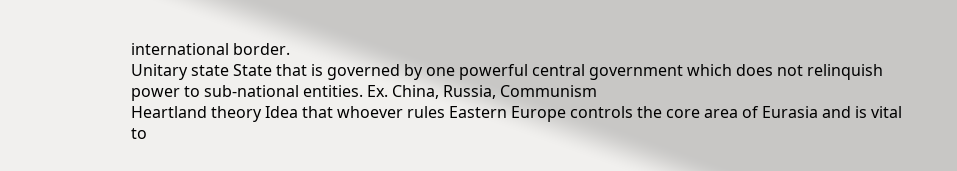international border.
Unitary state State that is governed by one powerful central government which does not relinquish power to sub-national entities. Ex. China, Russia, Communism
Heartland theory Idea that whoever rules Eastern Europe controls the core area of Eurasia and is vital to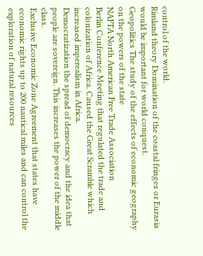control of the world.
Rimland theory Domination of the coastal fringes or Eurasia would be important for world conquest.
Geopolitics The study of the effects of economic geography on the powers of the state
NAFTA North American Free Trade Association
Berlin Conference Meeting that regulated the trade and colonization of Africa. Caused the Great Scramble which increased imperealism in Africa.
Democratization the spread of democracy and the idea that people are sovereign. This increases the power of the middle class.
Exclusive Economic Zone Agreement that states have economic rights up to 200 nautical miles and can control the exploration of natural resources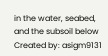in the water, seabed, and the subsoil below
Created by: asigm9131